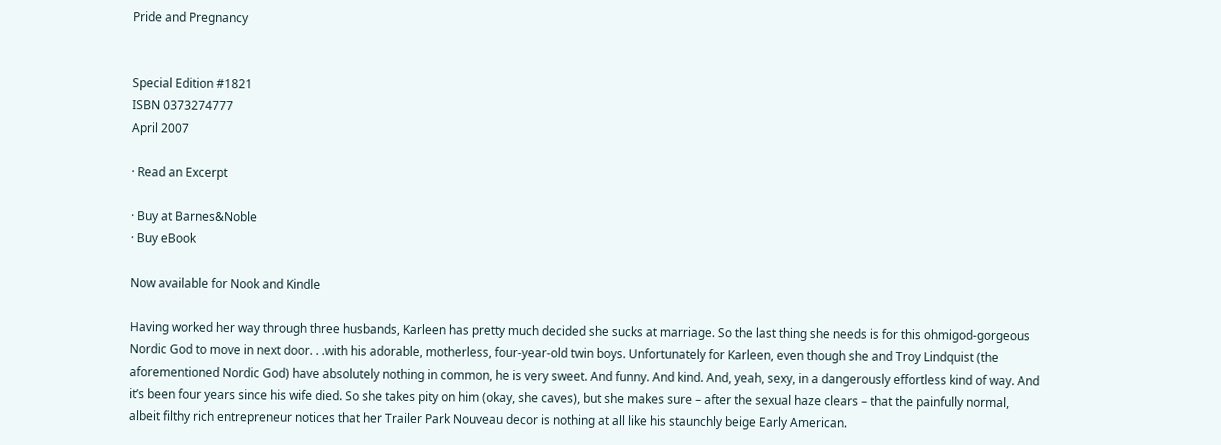Pride and Pregnancy


Special Edition #1821
ISBN 0373274777
April 2007

· Read an Excerpt

· Buy at Barnes&Noble
· Buy eBook

Now available for Nook and Kindle

Having worked her way through three husbands, Karleen has pretty much decided she sucks at marriage. So the last thing she needs is for this ohmigod-gorgeous Nordic God to move in next door. . .with his adorable, motherless, four-year-old twin boys. Unfortunately for Karleen, even though she and Troy Lindquist (the aforementioned Nordic God) have absolutely nothing in common, he is very sweet. And funny. And kind. And, yeah, sexy, in a dangerously effortless kind of way. And it’s been four years since his wife died. So she takes pity on him (okay, she caves), but she makes sure – after the sexual haze clears – that the painfully normal, albeit filthy rich entrepreneur notices that her Trailer Park Nouveau decor is nothing at all like his staunchly beige Early American.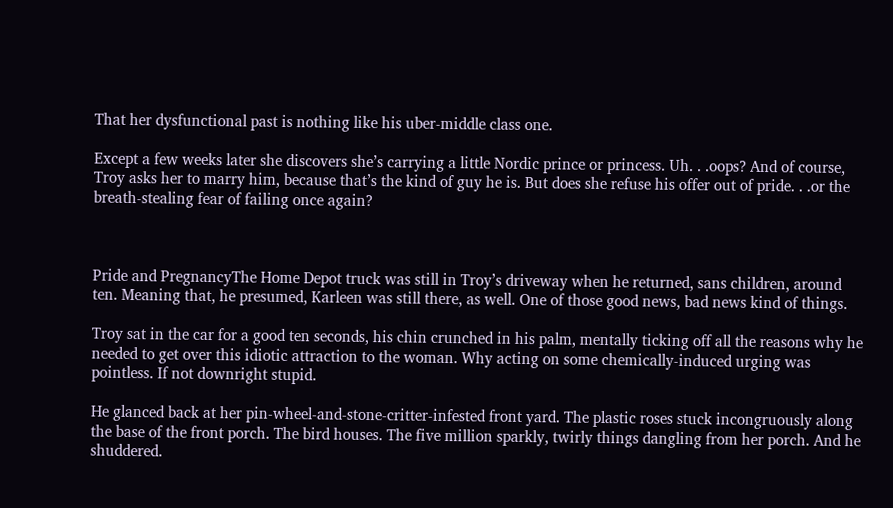That her dysfunctional past is nothing like his uber-middle class one.

Except a few weeks later she discovers she’s carrying a little Nordic prince or princess. Uh. . .oops? And of course, Troy asks her to marry him, because that’s the kind of guy he is. But does she refuse his offer out of pride. . .or the breath-stealing fear of failing once again?



Pride and PregnancyThe Home Depot truck was still in Troy’s driveway when he returned, sans children, around ten. Meaning that, he presumed, Karleen was still there, as well. One of those good news, bad news kind of things.

Troy sat in the car for a good ten seconds, his chin crunched in his palm, mentally ticking off all the reasons why he needed to get over this idiotic attraction to the woman. Why acting on some chemically-induced urging was pointless. If not downright stupid.

He glanced back at her pin-wheel-and-stone-critter-infested front yard. The plastic roses stuck incongruously along the base of the front porch. The bird houses. The five million sparkly, twirly things dangling from her porch. And he shuddered.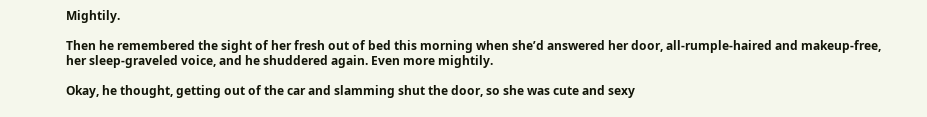Mightily.

Then he remembered the sight of her fresh out of bed this morning when she’d answered her door, all-rumple-haired and makeup-free, her sleep-graveled voice, and he shuddered again. Even more mightily.

Okay, he thought, getting out of the car and slamming shut the door, so she was cute and sexy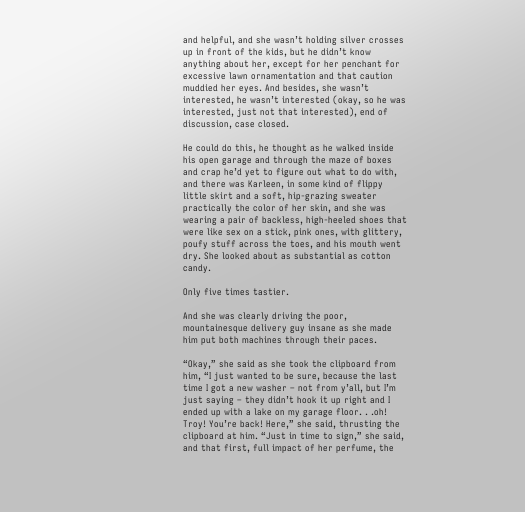and helpful, and she wasn’t holding silver crosses up in front of the kids, but he didn’t know anything about her, except for her penchant for excessive lawn ornamentation and that caution muddied her eyes. And besides, she wasn’t interested, he wasn’t interested (okay, so he was interested, just not that interested), end of discussion, case closed.

He could do this, he thought as he walked inside his open garage and through the maze of boxes and crap he’d yet to figure out what to do with, and there was Karleen, in some kind of flippy little skirt and a soft, hip-grazing sweater practically the color of her skin, and she was wearing a pair of backless, high-heeled shoes that were like sex on a stick, pink ones, with glittery, poufy stuff across the toes, and his mouth went dry. She looked about as substantial as cotton candy.

Only five times tastier.

And she was clearly driving the poor, mountainesque delivery guy insane as she made him put both machines through their paces.

“Okay,” she said as she took the clipboard from him, “I just wanted to be sure, because the last time I got a new washer – not from y’all, but I’m just saying – they didn’t hook it up right and I ended up with a lake on my garage floor. . .oh! Troy! You’re back! Here,” she said, thrusting the clipboard at him. “Just in time to sign,” she said, and that first, full impact of her perfume, the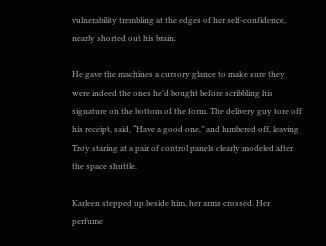vulnerability trembling at the edges of her self-confidence, nearly shorted out his brain.

He gave the machines a cursory glance to make sure they were indeed the ones he’d bought before scribbling his signature on the bottom of the form. The delivery guy tore off his receipt, said, “Have a good one,” and lumbered off, leaving Troy staring at a pair of control panels clearly modeled after the space shuttle.

Karleen stepped up beside him, her arms crossed. Her perfume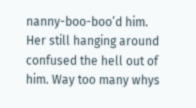nanny-boo-boo’d him. Her still hanging around confused the hell out of him. Way too many whys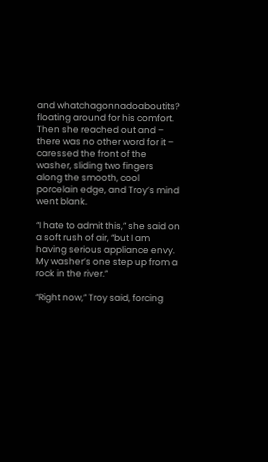and whatchagonnadoaboutits? floating around for his comfort. Then she reached out and – there was no other word for it – caressed the front of the washer, sliding two fingers along the smooth, cool porcelain edge, and Troy’s mind went blank.

“I hate to admit this,” she said on a soft rush of air, “but I am having serious appliance envy. My washer’s one step up from a rock in the river.”

“Right now,” Troy said, forcing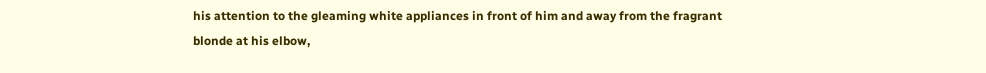his attention to the gleaming white appliances in front of him and away from the fragrant blonde at his elbow,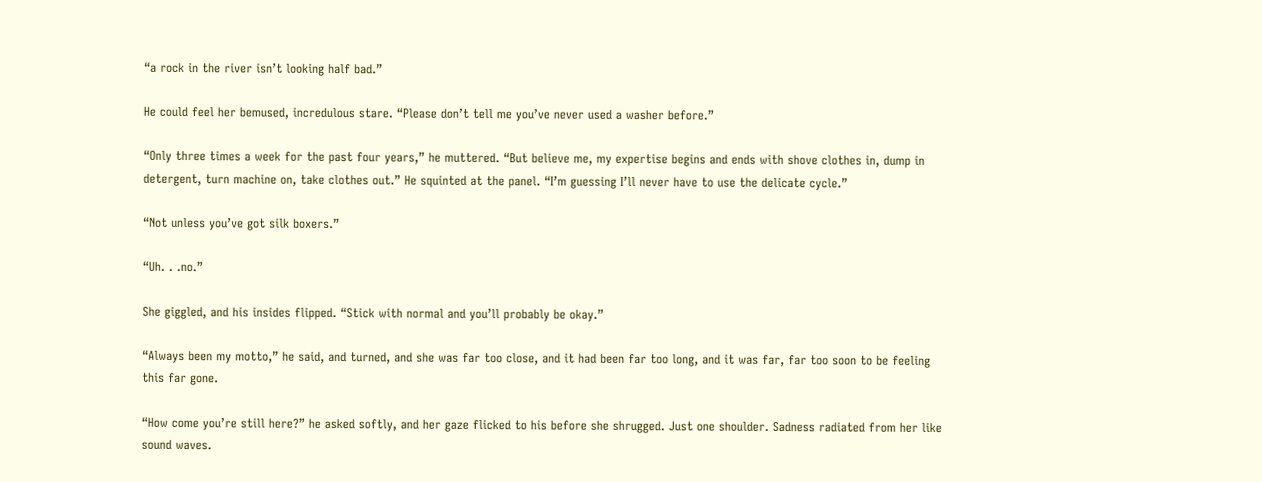“a rock in the river isn’t looking half bad.”

He could feel her bemused, incredulous stare. “Please don’t tell me you’ve never used a washer before.”

“Only three times a week for the past four years,” he muttered. “But believe me, my expertise begins and ends with shove clothes in, dump in detergent, turn machine on, take clothes out.” He squinted at the panel. “I’m guessing I’ll never have to use the delicate cycle.”

“Not unless you’ve got silk boxers.”

“Uh. . .no.”

She giggled, and his insides flipped. “Stick with normal and you’ll probably be okay.”

“Always been my motto,” he said, and turned, and she was far too close, and it had been far too long, and it was far, far too soon to be feeling this far gone.

“How come you’re still here?” he asked softly, and her gaze flicked to his before she shrugged. Just one shoulder. Sadness radiated from her like sound waves.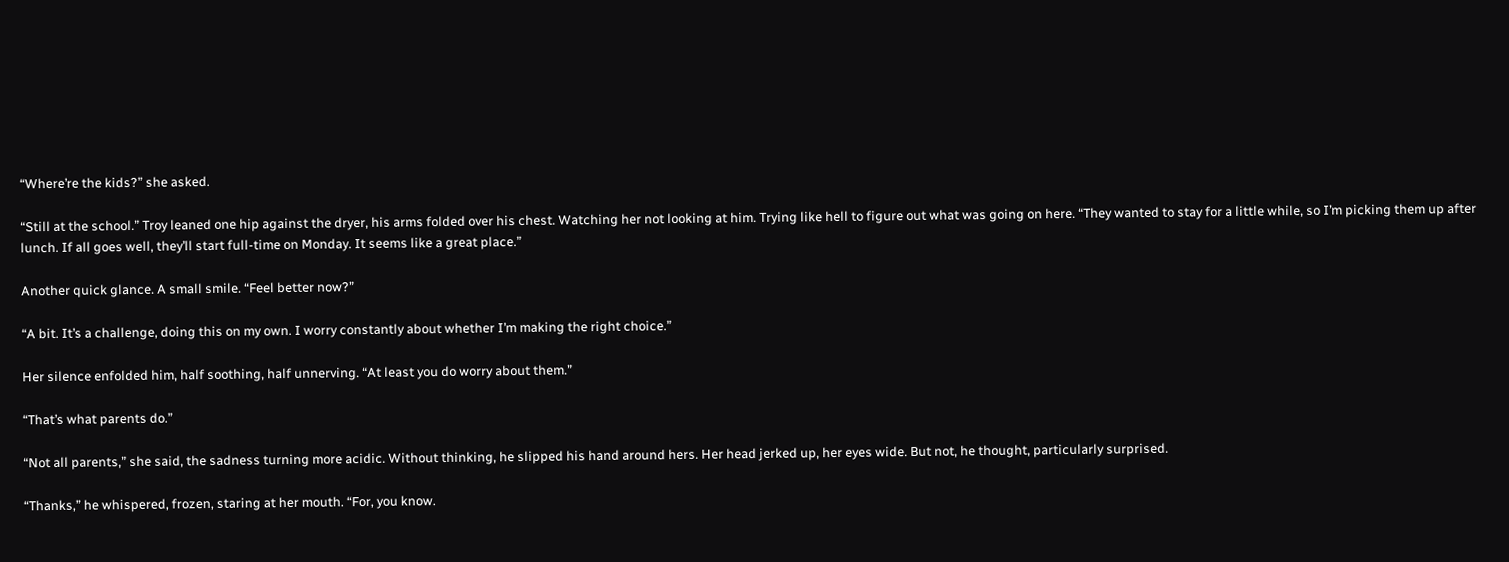“Where’re the kids?” she asked.

“Still at the school.” Troy leaned one hip against the dryer, his arms folded over his chest. Watching her not looking at him. Trying like hell to figure out what was going on here. “They wanted to stay for a little while, so I’m picking them up after lunch. If all goes well, they’ll start full-time on Monday. It seems like a great place.”

Another quick glance. A small smile. “Feel better now?”

“A bit. It’s a challenge, doing this on my own. I worry constantly about whether I’m making the right choice.”

Her silence enfolded him, half soothing, half unnerving. “At least you do worry about them.”

“That’s what parents do.”

“Not all parents,” she said, the sadness turning more acidic. Without thinking, he slipped his hand around hers. Her head jerked up, her eyes wide. But not, he thought, particularly surprised.

“Thanks,” he whispered, frozen, staring at her mouth. “For, you know.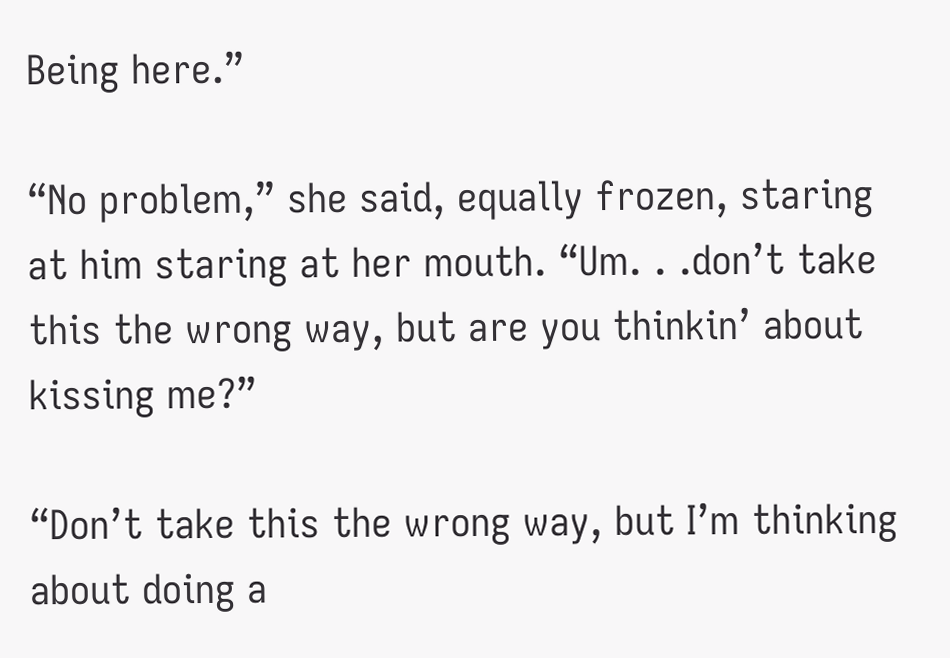Being here.”

“No problem,” she said, equally frozen, staring at him staring at her mouth. “Um. . .don’t take this the wrong way, but are you thinkin’ about kissing me?”

“Don’t take this the wrong way, but I’m thinking about doing a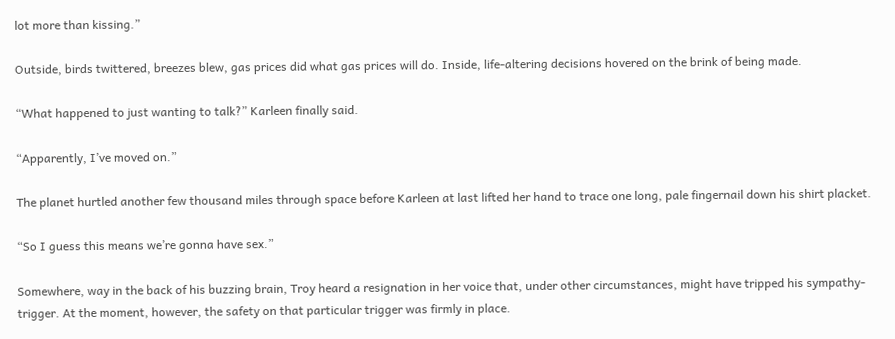lot more than kissing.”

Outside, birds twittered, breezes blew, gas prices did what gas prices will do. Inside, life-altering decisions hovered on the brink of being made.

“What happened to just wanting to talk?” Karleen finally said.

“Apparently, I’ve moved on.”

The planet hurtled another few thousand miles through space before Karleen at last lifted her hand to trace one long, pale fingernail down his shirt placket.

“So I guess this means we’re gonna have sex.”

Somewhere, way in the back of his buzzing brain, Troy heard a resignation in her voice that, under other circumstances, might have tripped his sympathy-trigger. At the moment, however, the safety on that particular trigger was firmly in place.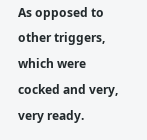As opposed to other triggers, which were cocked and very, very ready.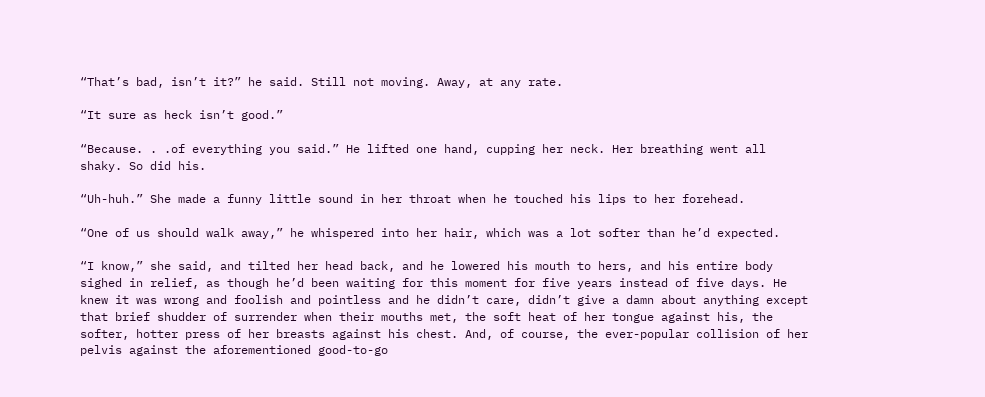“That’s bad, isn’t it?” he said. Still not moving. Away, at any rate.

“It sure as heck isn’t good.”

“Because. . .of everything you said.” He lifted one hand, cupping her neck. Her breathing went all shaky. So did his.

“Uh-huh.” She made a funny little sound in her throat when he touched his lips to her forehead.

“One of us should walk away,” he whispered into her hair, which was a lot softer than he’d expected.

“I know,” she said, and tilted her head back, and he lowered his mouth to hers, and his entire body sighed in relief, as though he’d been waiting for this moment for five years instead of five days. He knew it was wrong and foolish and pointless and he didn’t care, didn’t give a damn about anything except that brief shudder of surrender when their mouths met, the soft heat of her tongue against his, the softer, hotter press of her breasts against his chest. And, of course, the ever-popular collision of her pelvis against the aforementioned good-to-go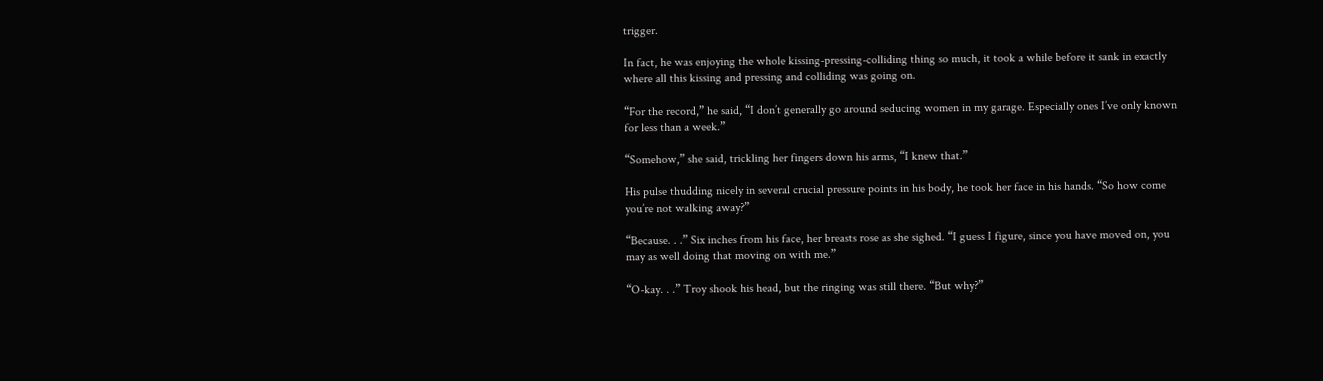trigger.

In fact, he was enjoying the whole kissing-pressing-colliding thing so much, it took a while before it sank in exactly where all this kissing and pressing and colliding was going on.

“For the record,” he said, “I don’t generally go around seducing women in my garage. Especially ones I’ve only known for less than a week.”

“Somehow,” she said, trickling her fingers down his arms, “I knew that.”

His pulse thudding nicely in several crucial pressure points in his body, he took her face in his hands. “So how come you’re not walking away?”

“Because. . .” Six inches from his face, her breasts rose as she sighed. “I guess I figure, since you have moved on, you may as well doing that moving on with me.”

“O-kay. . .” Troy shook his head, but the ringing was still there. “But why?”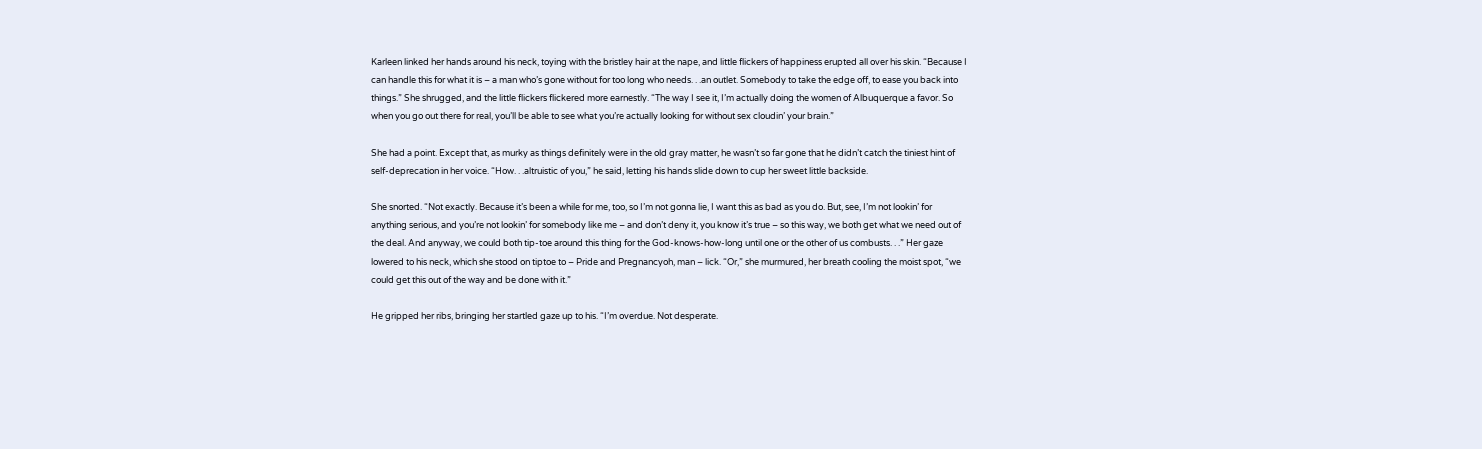Karleen linked her hands around his neck, toying with the bristley hair at the nape, and little flickers of happiness erupted all over his skin. “Because I can handle this for what it is – a man who’s gone without for too long who needs. . .an outlet. Somebody to take the edge off, to ease you back into things.” She shrugged, and the little flickers flickered more earnestly. “The way I see it, I’m actually doing the women of Albuquerque a favor. So when you go out there for real, you’ll be able to see what you’re actually looking for without sex cloudin’ your brain.”

She had a point. Except that, as murky as things definitely were in the old gray matter, he wasn’t so far gone that he didn’t catch the tiniest hint of self-deprecation in her voice. “How. . .altruistic of you,” he said, letting his hands slide down to cup her sweet little backside.

She snorted. “Not exactly. Because it’s been a while for me, too, so I’m not gonna lie, I want this as bad as you do. But, see, I’m not lookin’ for anything serious, and you’re not lookin’ for somebody like me – and don’t deny it, you know it’s true – so this way, we both get what we need out of the deal. And anyway, we could both tip-toe around this thing for the God-knows-how-long until one or the other of us combusts. . .” Her gaze lowered to his neck, which she stood on tiptoe to – Pride and Pregnancyoh, man – lick. “Or,” she murmured, her breath cooling the moist spot, “we could get this out of the way and be done with it.”

He gripped her ribs, bringing her startled gaze up to his. “I’m overdue. Not desperate.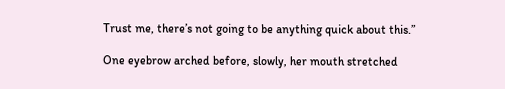Trust me, there’s not going to be anything quick about this.”

One eyebrow arched before, slowly, her mouth stretched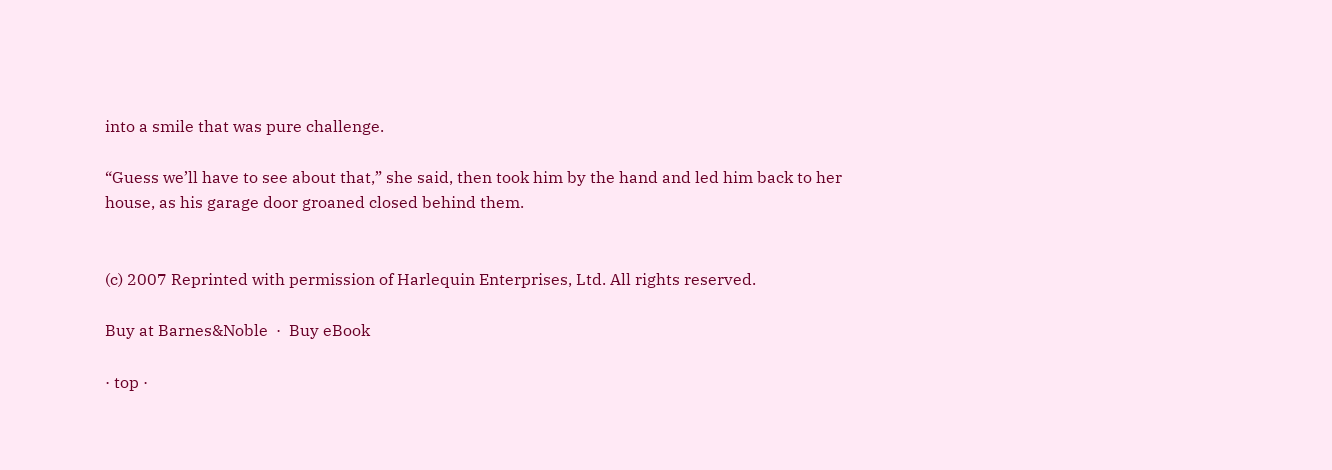into a smile that was pure challenge.

“Guess we’ll have to see about that,” she said, then took him by the hand and led him back to her house, as his garage door groaned closed behind them.


(c) 2007 Reprinted with permission of Harlequin Enterprises, Ltd. All rights reserved.

Buy at Barnes&Noble  ·  Buy eBook

· top ·